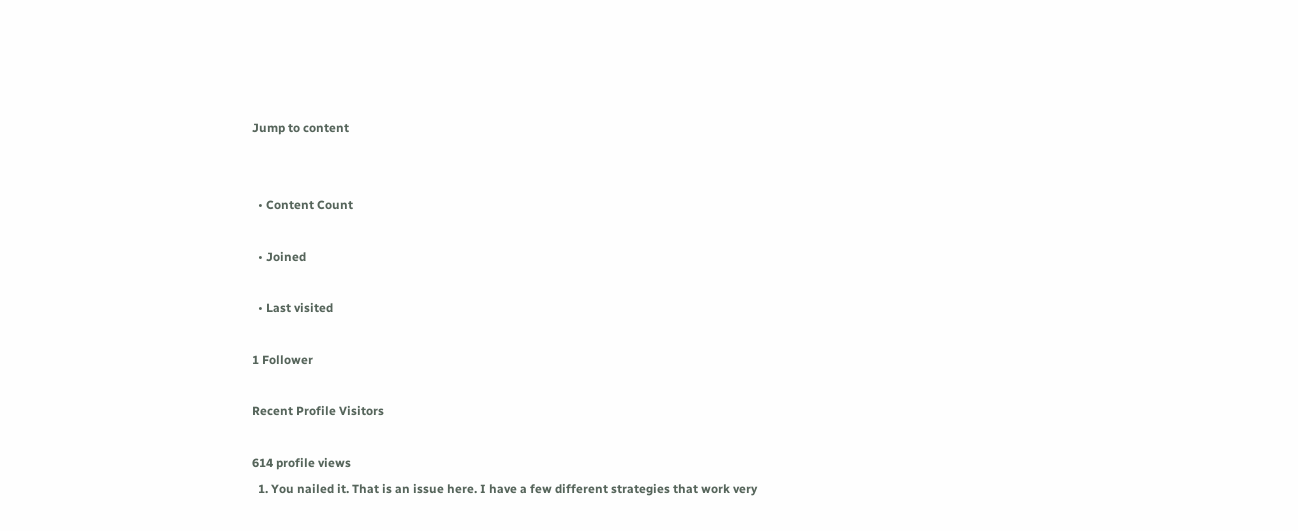Jump to content


  • Content Count

  • Joined

  • Last visited

1 Follower

Recent Profile Visitors

614 profile views
  1. You nailed it. That is an issue here. I have a few different strategies that work very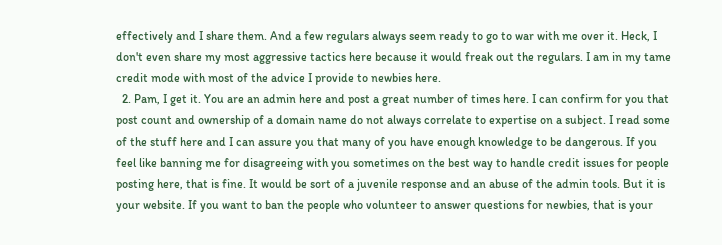effectively and I share them. And a few regulars always seem ready to go to war with me over it. Heck, I don't even share my most aggressive tactics here because it would freak out the regulars. I am in my tame credit mode with most of the advice I provide to newbies here.
  2. Pam, I get it. You are an admin here and post a great number of times here. I can confirm for you that post count and ownership of a domain name do not always correlate to expertise on a subject. I read some of the stuff here and I can assure you that many of you have enough knowledge to be dangerous. If you feel like banning me for disagreeing with you sometimes on the best way to handle credit issues for people posting here, that is fine. It would be sort of a juvenile response and an abuse of the admin tools. But it is your website. If you want to ban the people who volunteer to answer questions for newbies, that is your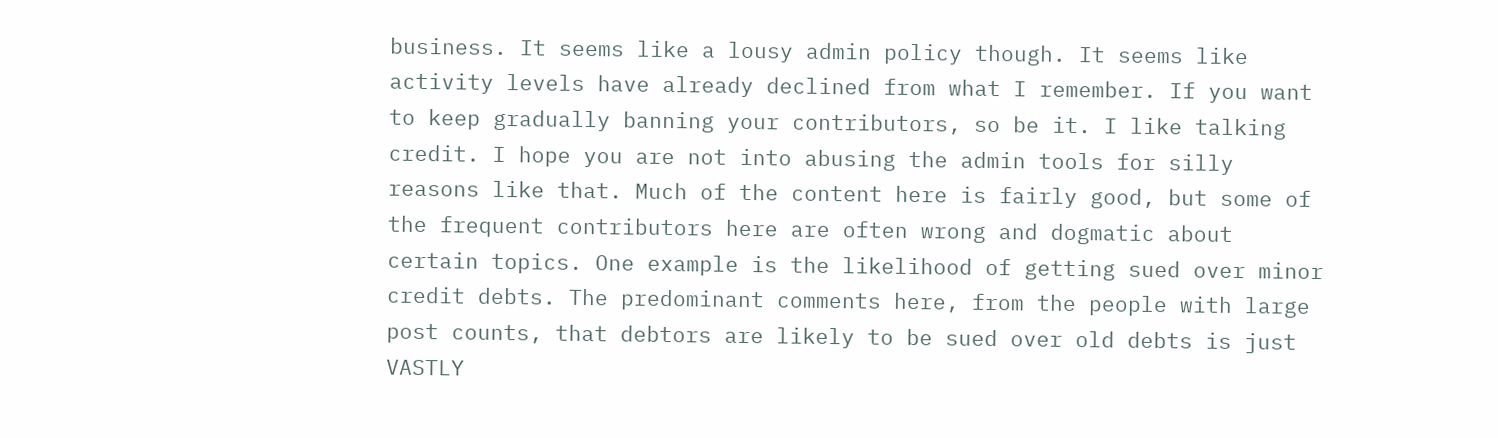business. It seems like a lousy admin policy though. It seems like activity levels have already declined from what I remember. If you want to keep gradually banning your contributors, so be it. I like talking credit. I hope you are not into abusing the admin tools for silly reasons like that. Much of the content here is fairly good, but some of the frequent contributors here are often wrong and dogmatic about certain topics. One example is the likelihood of getting sued over minor credit debts. The predominant comments here, from the people with large post counts, that debtors are likely to be sued over old debts is just VASTLY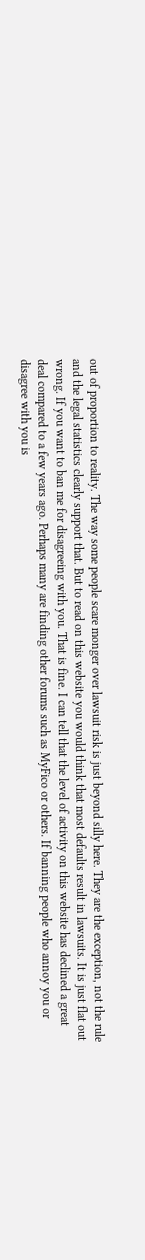out of proportion to reality. The way some people scare monger over lawsuit risk is just beyond silly here. They are the exception, not the rule and the legal statistics clearly support that. But to read on this website you would think that most defaults result in lawsuits. It is just flat out wrong. If you want to ban me for disagreeing with you. That is fine. I can tell that the level of activity on this website has declined a great deal compared to a few years ago. Perhaps many are finding other forums such as MyFico or others. If banning people who annoy you or disagree with you is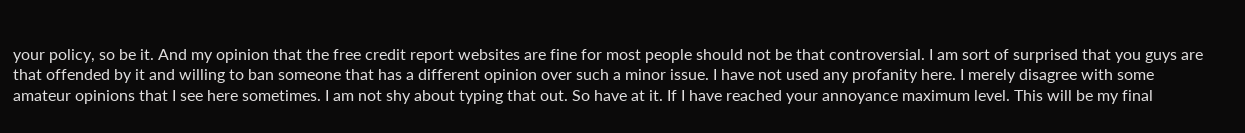your policy, so be it. And my opinion that the free credit report websites are fine for most people should not be that controversial. I am sort of surprised that you guys are that offended by it and willing to ban someone that has a different opinion over such a minor issue. I have not used any profanity here. I merely disagree with some amateur opinions that I see here sometimes. I am not shy about typing that out. So have at it. If I have reached your annoyance maximum level. This will be my final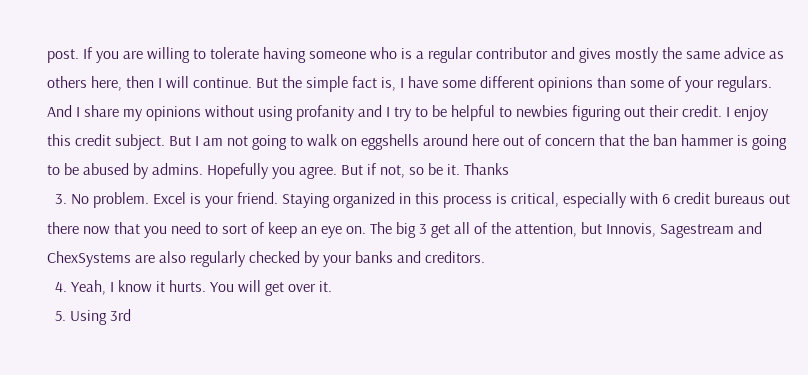post. If you are willing to tolerate having someone who is a regular contributor and gives mostly the same advice as others here, then I will continue. But the simple fact is, I have some different opinions than some of your regulars. And I share my opinions without using profanity and I try to be helpful to newbies figuring out their credit. I enjoy this credit subject. But I am not going to walk on eggshells around here out of concern that the ban hammer is going to be abused by admins. Hopefully you agree. But if not, so be it. Thanks
  3. No problem. Excel is your friend. Staying organized in this process is critical, especially with 6 credit bureaus out there now that you need to sort of keep an eye on. The big 3 get all of the attention, but Innovis, Sagestream and ChexSystems are also regularly checked by your banks and creditors.
  4. Yeah, I know it hurts. You will get over it.
  5. Using 3rd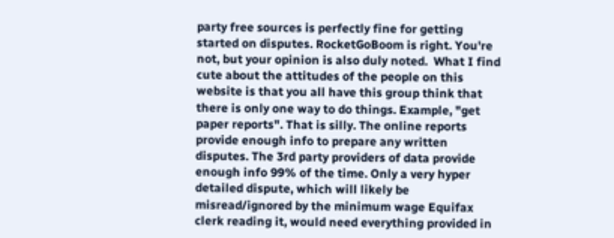party free sources is perfectly fine for getting started on disputes. RocketGoBoom is right. You're not, but your opinion is also duly noted.  What I find cute about the attitudes of the people on this website is that you all have this group think that there is only one way to do things. Example, "get paper reports". That is silly. The online reports provide enough info to prepare any written disputes. The 3rd party providers of data provide enough info 99% of the time. Only a very hyper detailed dispute, which will likely be misread/ignored by the minimum wage Equifax clerk reading it, would need everything provided in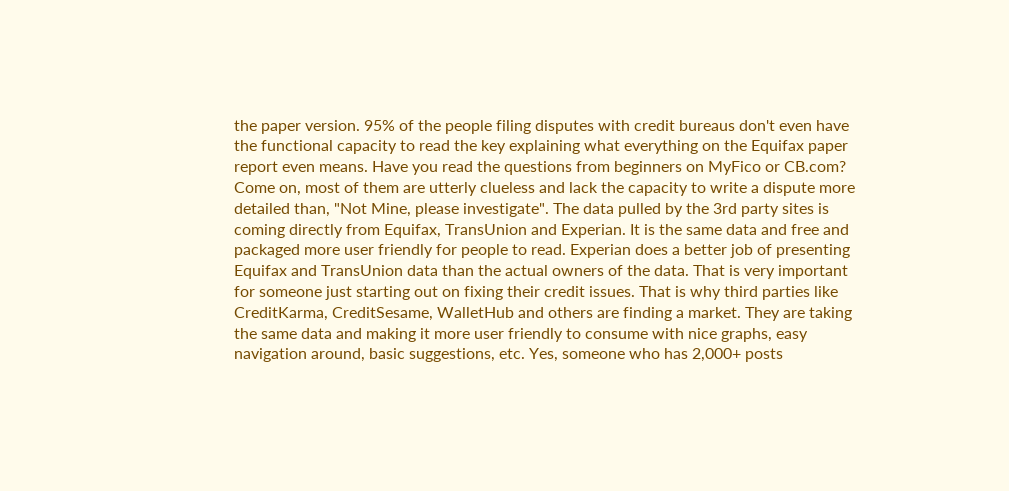the paper version. 95% of the people filing disputes with credit bureaus don't even have the functional capacity to read the key explaining what everything on the Equifax paper report even means. Have you read the questions from beginners on MyFico or CB.com? Come on, most of them are utterly clueless and lack the capacity to write a dispute more detailed than, "Not Mine, please investigate". The data pulled by the 3rd party sites is coming directly from Equifax, TransUnion and Experian. It is the same data and free and packaged more user friendly for people to read. Experian does a better job of presenting Equifax and TransUnion data than the actual owners of the data. That is very important for someone just starting out on fixing their credit issues. That is why third parties like CreditKarma, CreditSesame, WalletHub and others are finding a market. They are taking the same data and making it more user friendly to consume with nice graphs, easy navigation around, basic suggestions, etc. Yes, someone who has 2,000+ posts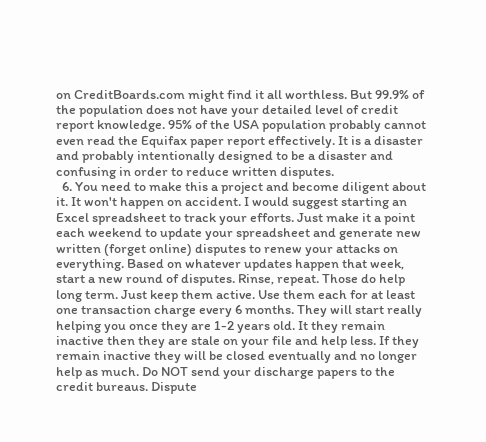on CreditBoards.com might find it all worthless. But 99.9% of the population does not have your detailed level of credit report knowledge. 95% of the USA population probably cannot even read the Equifax paper report effectively. It is a disaster and probably intentionally designed to be a disaster and confusing in order to reduce written disputes.
  6. You need to make this a project and become diligent about it. It won't happen on accident. I would suggest starting an Excel spreadsheet to track your efforts. Just make it a point each weekend to update your spreadsheet and generate new written (forget online) disputes to renew your attacks on everything. Based on whatever updates happen that week, start a new round of disputes. Rinse, repeat. Those do help long term. Just keep them active. Use them each for at least one transaction charge every 6 months. They will start really helping you once they are 1-2 years old. It they remain inactive then they are stale on your file and help less. If they remain inactive they will be closed eventually and no longer help as much. Do NOT send your discharge papers to the credit bureaus. Dispute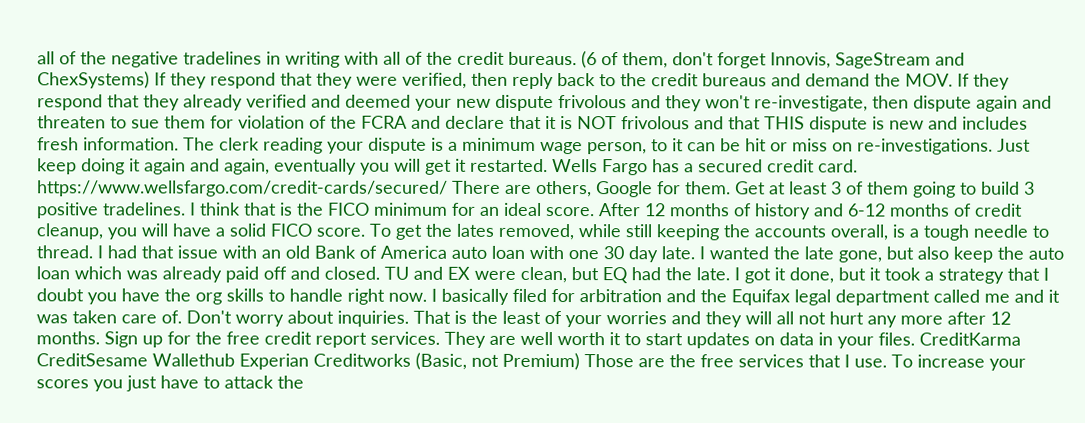all of the negative tradelines in writing with all of the credit bureaus. (6 of them, don't forget Innovis, SageStream and ChexSystems) If they respond that they were verified, then reply back to the credit bureaus and demand the MOV. If they respond that they already verified and deemed your new dispute frivolous and they won't re-investigate, then dispute again and threaten to sue them for violation of the FCRA and declare that it is NOT frivolous and that THIS dispute is new and includes fresh information. The clerk reading your dispute is a minimum wage person, to it can be hit or miss on re-investigations. Just keep doing it again and again, eventually you will get it restarted. Wells Fargo has a secured credit card. https://www.wellsfargo.com/credit-cards/secured/ There are others, Google for them. Get at least 3 of them going to build 3 positive tradelines. I think that is the FICO minimum for an ideal score. After 12 months of history and 6-12 months of credit cleanup, you will have a solid FICO score. To get the lates removed, while still keeping the accounts overall, is a tough needle to thread. I had that issue with an old Bank of America auto loan with one 30 day late. I wanted the late gone, but also keep the auto loan which was already paid off and closed. TU and EX were clean, but EQ had the late. I got it done, but it took a strategy that I doubt you have the org skills to handle right now. I basically filed for arbitration and the Equifax legal department called me and it was taken care of. Don't worry about inquiries. That is the least of your worries and they will all not hurt any more after 12 months. Sign up for the free credit report services. They are well worth it to start updates on data in your files. CreditKarma CreditSesame Wallethub Experian Creditworks (Basic, not Premium) Those are the free services that I use. To increase your scores you just have to attack the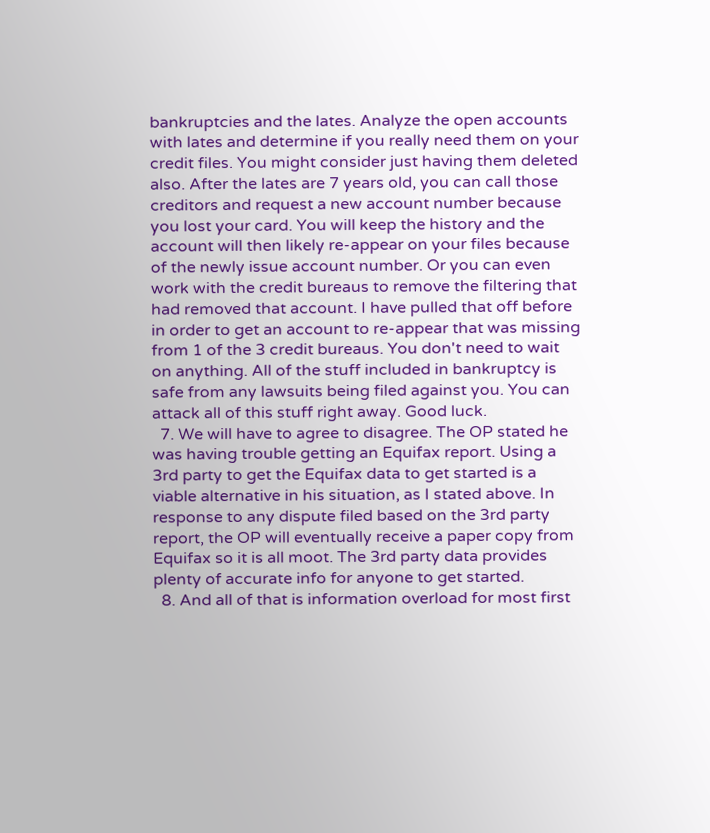bankruptcies and the lates. Analyze the open accounts with lates and determine if you really need them on your credit files. You might consider just having them deleted also. After the lates are 7 years old, you can call those creditors and request a new account number because you lost your card. You will keep the history and the account will then likely re-appear on your files because of the newly issue account number. Or you can even work with the credit bureaus to remove the filtering that had removed that account. I have pulled that off before in order to get an account to re-appear that was missing from 1 of the 3 credit bureaus. You don't need to wait on anything. All of the stuff included in bankruptcy is safe from any lawsuits being filed against you. You can attack all of this stuff right away. Good luck.
  7. We will have to agree to disagree. The OP stated he was having trouble getting an Equifax report. Using a 3rd party to get the Equifax data to get started is a viable alternative in his situation, as I stated above. In response to any dispute filed based on the 3rd party report, the OP will eventually receive a paper copy from Equifax so it is all moot. The 3rd party data provides plenty of accurate info for anyone to get started.
  8. And all of that is information overload for most first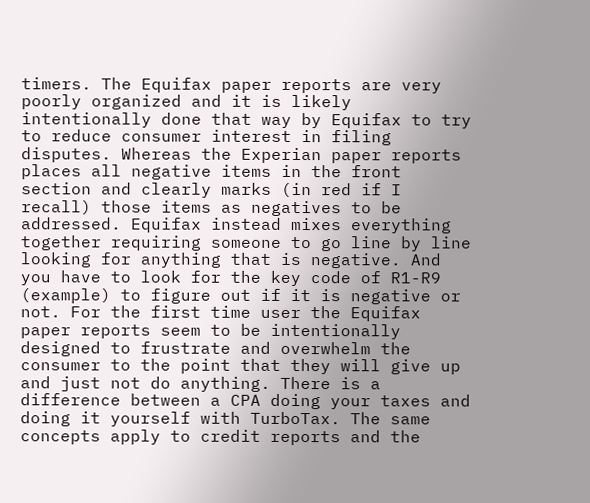timers. The Equifax paper reports are very poorly organized and it is likely intentionally done that way by Equifax to try to reduce consumer interest in filing disputes. Whereas the Experian paper reports places all negative items in the front section and clearly marks (in red if I recall) those items as negatives to be addressed. Equifax instead mixes everything together requiring someone to go line by line looking for anything that is negative. And you have to look for the key code of R1-R9 (example) to figure out if it is negative or not. For the first time user the Equifax paper reports seem to be intentionally designed to frustrate and overwhelm the consumer to the point that they will give up and just not do anything. There is a difference between a CPA doing your taxes and doing it yourself with TurboTax. The same concepts apply to credit reports and the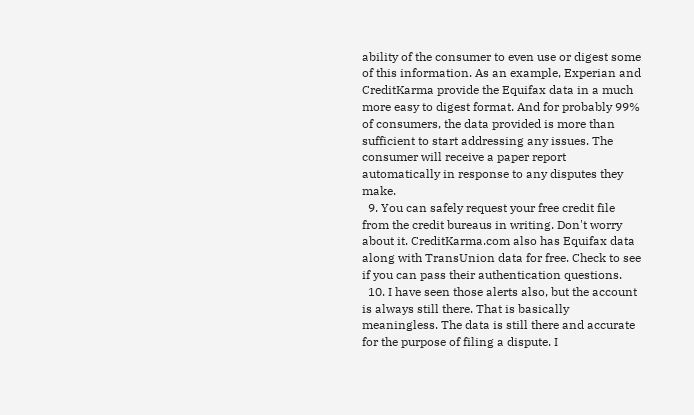ability of the consumer to even use or digest some of this information. As an example, Experian and CreditKarma provide the Equifax data in a much more easy to digest format. And for probably 99% of consumers, the data provided is more than sufficient to start addressing any issues. The consumer will receive a paper report automatically in response to any disputes they make.
  9. You can safely request your free credit file from the credit bureaus in writing. Don't worry about it. CreditKarma.com also has Equifax data along with TransUnion data for free. Check to see if you can pass their authentication questions.
  10. I have seen those alerts also, but the account is always still there. That is basically meaningless. The data is still there and accurate for the purpose of filing a dispute. I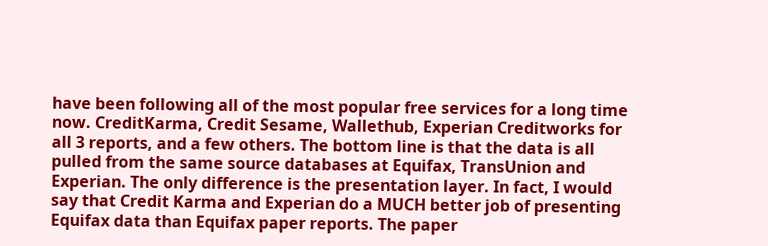have been following all of the most popular free services for a long time now. CreditKarma, Credit Sesame, Wallethub, Experian Creditworks for all 3 reports, and a few others. The bottom line is that the data is all pulled from the same source databases at Equifax, TransUnion and Experian. The only difference is the presentation layer. In fact, I would say that Credit Karma and Experian do a MUCH better job of presenting Equifax data than Equifax paper reports. The paper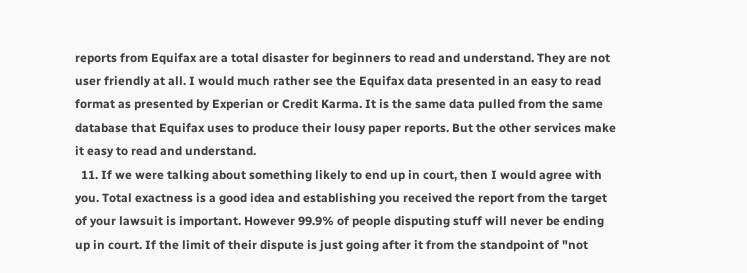reports from Equifax are a total disaster for beginners to read and understand. They are not user friendly at all. I would much rather see the Equifax data presented in an easy to read format as presented by Experian or Credit Karma. It is the same data pulled from the same database that Equifax uses to produce their lousy paper reports. But the other services make it easy to read and understand.
  11. If we were talking about something likely to end up in court, then I would agree with you. Total exactness is a good idea and establishing you received the report from the target of your lawsuit is important. However 99.9% of people disputing stuff will never be ending up in court. If the limit of their dispute is just going after it from the standpoint of "not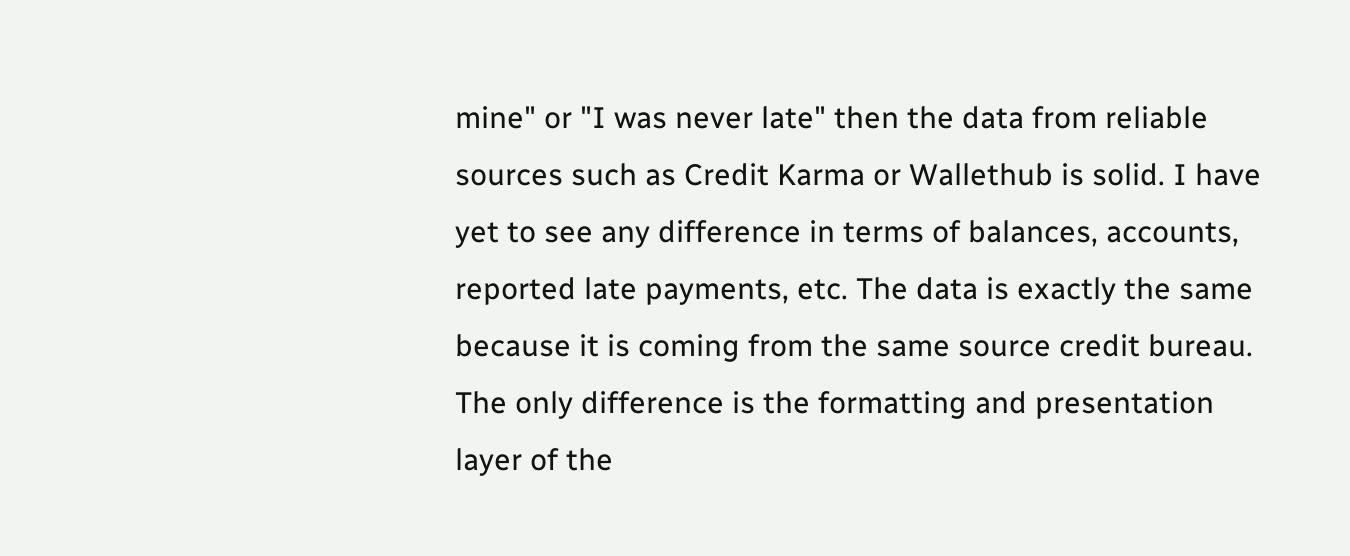mine" or "I was never late" then the data from reliable sources such as Credit Karma or Wallethub is solid. I have yet to see any difference in terms of balances, accounts, reported late payments, etc. The data is exactly the same because it is coming from the same source credit bureau. The only difference is the formatting and presentation layer of the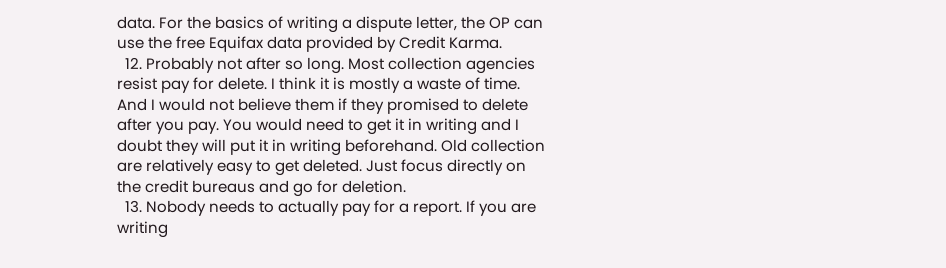data. For the basics of writing a dispute letter, the OP can use the free Equifax data provided by Credit Karma.
  12. Probably not after so long. Most collection agencies resist pay for delete. I think it is mostly a waste of time. And I would not believe them if they promised to delete after you pay. You would need to get it in writing and I doubt they will put it in writing beforehand. Old collection are relatively easy to get deleted. Just focus directly on the credit bureaus and go for deletion.
  13. Nobody needs to actually pay for a report. If you are writing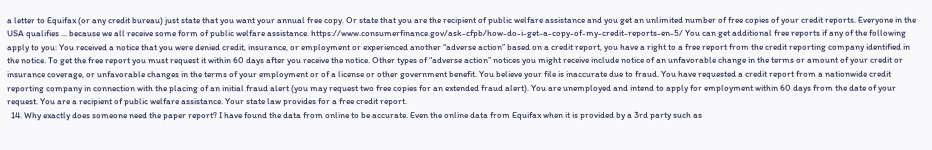a letter to Equifax (or any credit bureau) just state that you want your annual free copy. Or state that you are the recipient of public welfare assistance and you get an unlimited number of free copies of your credit reports. Everyone in the USA qualifies ... because we all receive some form of public welfare assistance. https://www.consumerfinance.gov/ask-cfpb/how-do-i-get-a-copy-of-my-credit-reports-en-5/ You can get additional free reports if any of the following apply to you: You received a notice that you were denied credit, insurance, or employment or experienced another “adverse action” based on a credit report, you have a right to a free report from the credit reporting company identified in the notice. To get the free report you must request it within 60 days after you receive the notice. Other types of “adverse action” notices you might receive include notice of an unfavorable change in the terms or amount of your credit or insurance coverage, or unfavorable changes in the terms of your employment or of a license or other government benefit. You believe your file is inaccurate due to fraud. You have requested a credit report from a nationwide credit reporting company in connection with the placing of an initial fraud alert (you may request two free copies for an extended fraud alert). You are unemployed and intend to apply for employment within 60 days from the date of your request. You are a recipient of public welfare assistance. Your state law provides for a free credit report.
  14. Why exactly does someone need the paper report? I have found the data from online to be accurate. Even the online data from Equifax when it is provided by a 3rd party such as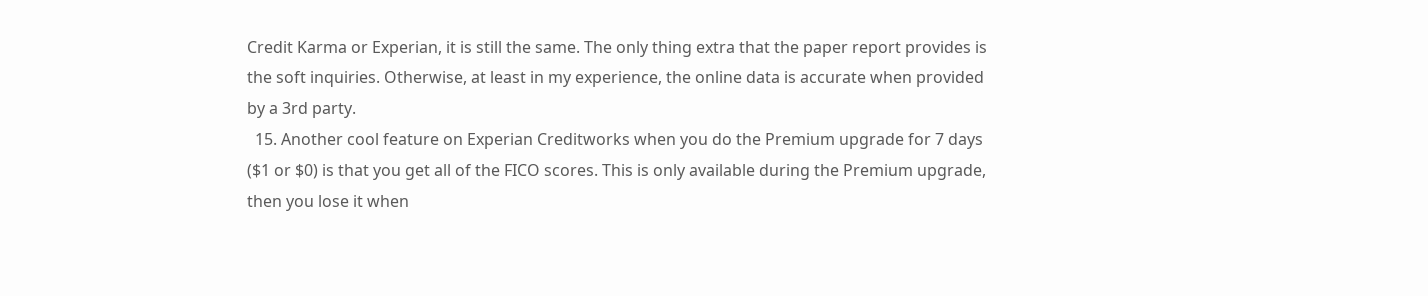Credit Karma or Experian, it is still the same. The only thing extra that the paper report provides is the soft inquiries. Otherwise, at least in my experience, the online data is accurate when provided by a 3rd party.
  15. Another cool feature on Experian Creditworks when you do the Premium upgrade for 7 days ($1 or $0) is that you get all of the FICO scores. This is only available during the Premium upgrade, then you lose it when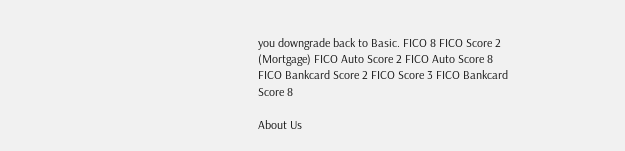you downgrade back to Basic. FICO 8 FICO Score 2 (Mortgage) FICO Auto Score 2 FICO Auto Score 8 FICO Bankcard Score 2 FICO Score 3 FICO Bankcard Score 8

About Us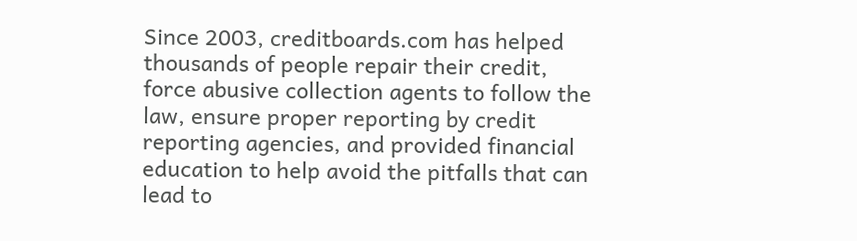Since 2003, creditboards.com has helped thousands of people repair their credit, force abusive collection agents to follow the law, ensure proper reporting by credit reporting agencies, and provided financial education to help avoid the pitfalls that can lead to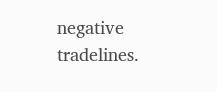negative tradelines.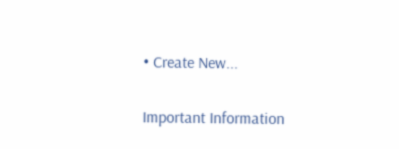• Create New...

Important Information